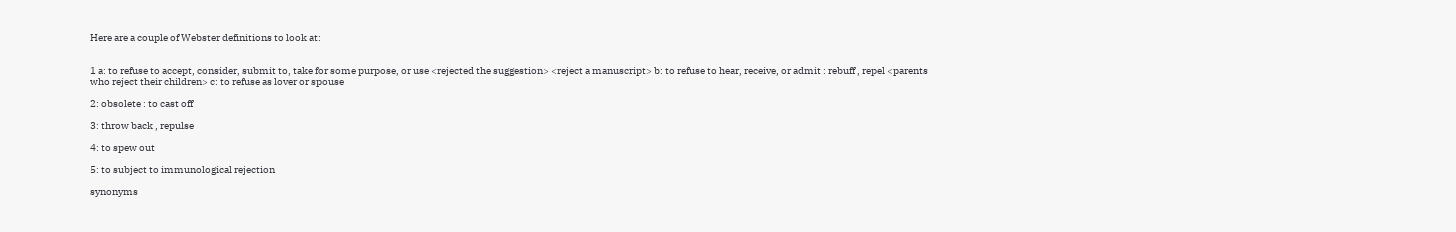Here are a couple of Webster definitions to look at:


1 a: to refuse to accept, consider, submit to, take for some purpose, or use <rejected the suggestion> <reject a manuscript> b: to refuse to hear, receive, or admit : rebuff , repel <parents who reject their children> c: to refuse as lover or spouse

2: obsolete : to cast off

3: throw back , repulse

4: to spew out

5: to subject to immunological rejection

synonyms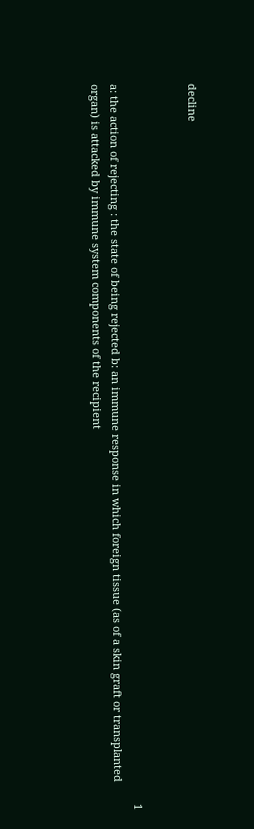decline


                                                                                                                                                                                                                                                1 a: the action of rejecting : the state of being rejected b: an immune response in which foreign tissue (as of a skin graft or transplanted organ) is attacked by immune system components of the recipient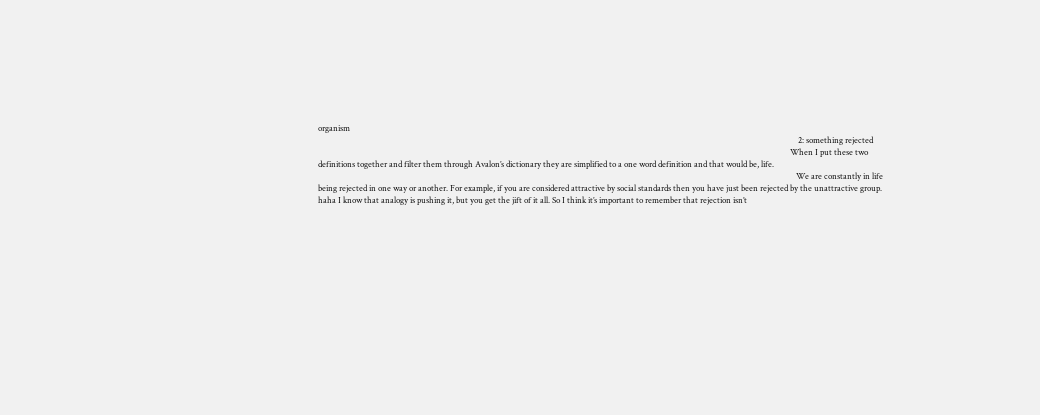organism
                                                                                                                                                                                                                                                2: something rejected
                                                                                                                                                                                                                                            When I put these two definitions together and filter them through Avalon’s dictionary they are simplified to a one word definition and that would be, life.
                                                                                                                                                                                                                                               We are constantly in life being rejected in one way or another. For example, if you are considered attractive by social standards then you have just been rejected by the unattractive group. haha I know that analogy is pushing it, but you get the jift of it all. So I think it’s important to remember that rejection isn’t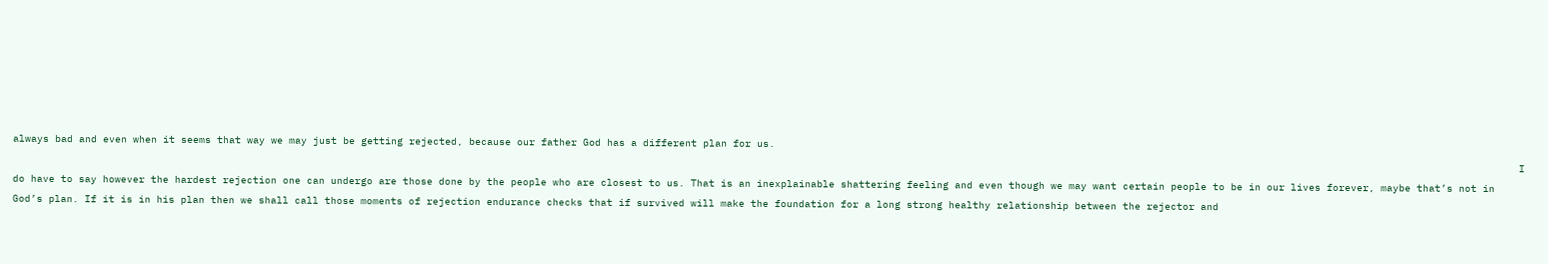always bad and even when it seems that way we may just be getting rejected, because our father God has a different plan for us.
                                                                                                                                                                                                                                                           I do have to say however the hardest rejection one can undergo are those done by the people who are closest to us. That is an inexplainable shattering feeling and even though we may want certain people to be in our lives forever, maybe that’s not in God’s plan. If it is in his plan then we shall call those moments of rejection endurance checks that if survived will make the foundation for a long strong healthy relationship between the rejector and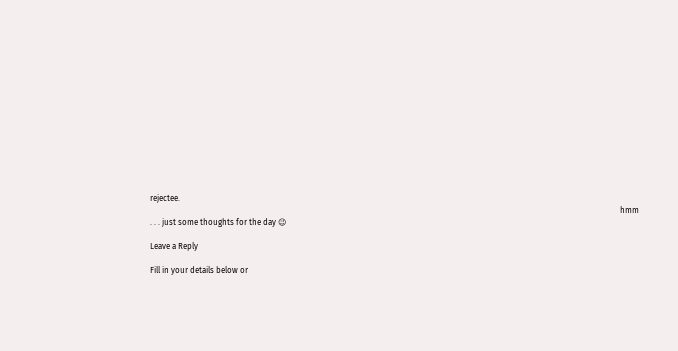rejectee.
                                                                                                                                                                                                                                           hmm . . . just some thoughts for the day 😉

Leave a Reply

Fill in your details below or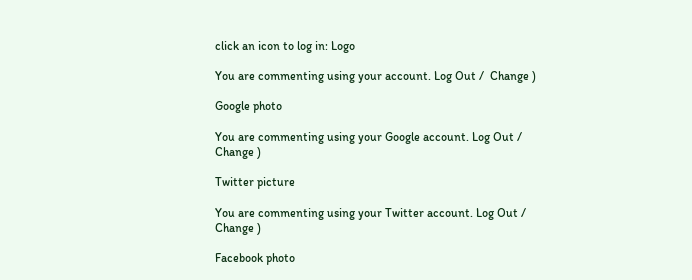click an icon to log in: Logo

You are commenting using your account. Log Out /  Change )

Google photo

You are commenting using your Google account. Log Out /  Change )

Twitter picture

You are commenting using your Twitter account. Log Out /  Change )

Facebook photo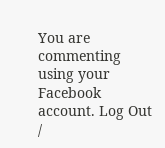You are commenting using your Facebook account. Log Out /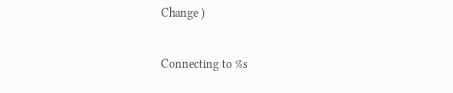Change )

Connecting to %s